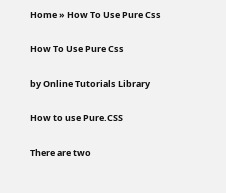Home » How To Use Pure Css

How To Use Pure Css

by Online Tutorials Library

How to use Pure.CSS

There are two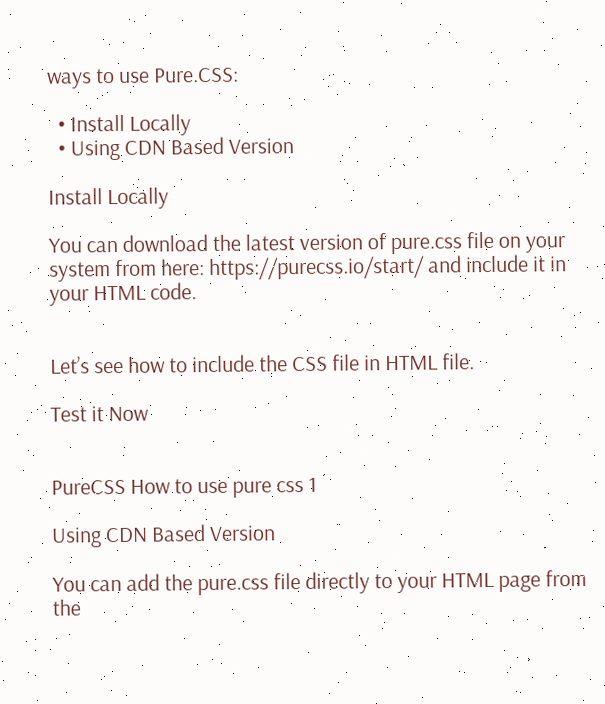ways to use Pure.CSS:

  • Install Locally
  • Using CDN Based Version

Install Locally

You can download the latest version of pure.css file on your system from here: https://purecss.io/start/ and include it in your HTML code.


Let’s see how to include the CSS file in HTML file.

Test it Now


PureCSS How to use pure css 1

Using CDN Based Version

You can add the pure.css file directly to your HTML page from the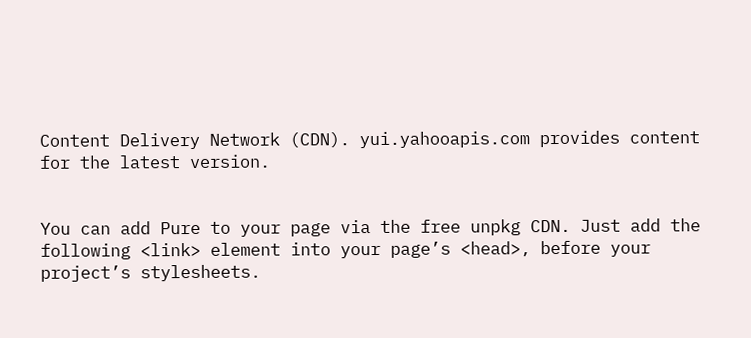Content Delivery Network (CDN). yui.yahooapis.com provides content for the latest version.


You can add Pure to your page via the free unpkg CDN. Just add the following <link> element into your page’s <head>, before your project’s stylesheets.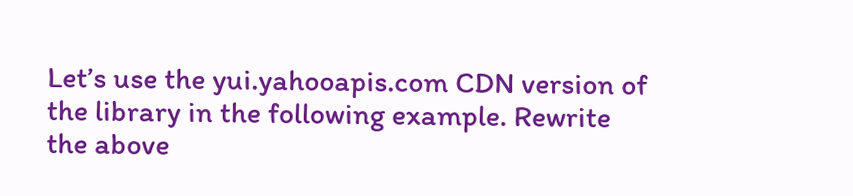Let’s use the yui.yahooapis.com CDN version of the library in the following example. Rewrite the above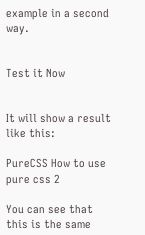example in a second way.


Test it Now


It will show a result like this:

PureCSS How to use pure css 2

You can see that this is the same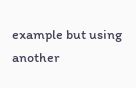example but using another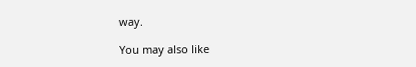way.

You may also like